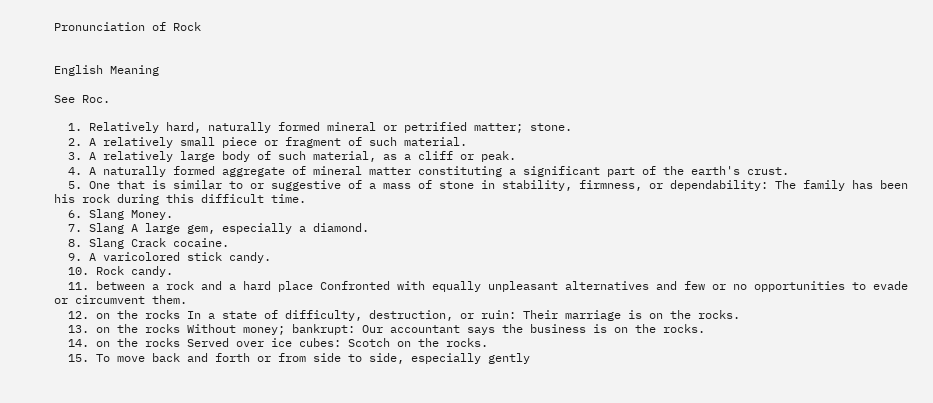Pronunciation of Rock


English Meaning

See Roc.

  1. Relatively hard, naturally formed mineral or petrified matter; stone.
  2. A relatively small piece or fragment of such material.
  3. A relatively large body of such material, as a cliff or peak.
  4. A naturally formed aggregate of mineral matter constituting a significant part of the earth's crust.
  5. One that is similar to or suggestive of a mass of stone in stability, firmness, or dependability: The family has been his rock during this difficult time.
  6. Slang Money.
  7. Slang A large gem, especially a diamond.
  8. Slang Crack cocaine.
  9. A varicolored stick candy.
  10. Rock candy.
  11. between a rock and a hard place Confronted with equally unpleasant alternatives and few or no opportunities to evade or circumvent them.
  12. on the rocks In a state of difficulty, destruction, or ruin: Their marriage is on the rocks.
  13. on the rocks Without money; bankrupt: Our accountant says the business is on the rocks.
  14. on the rocks Served over ice cubes: Scotch on the rocks.
  15. To move back and forth or from side to side, especially gently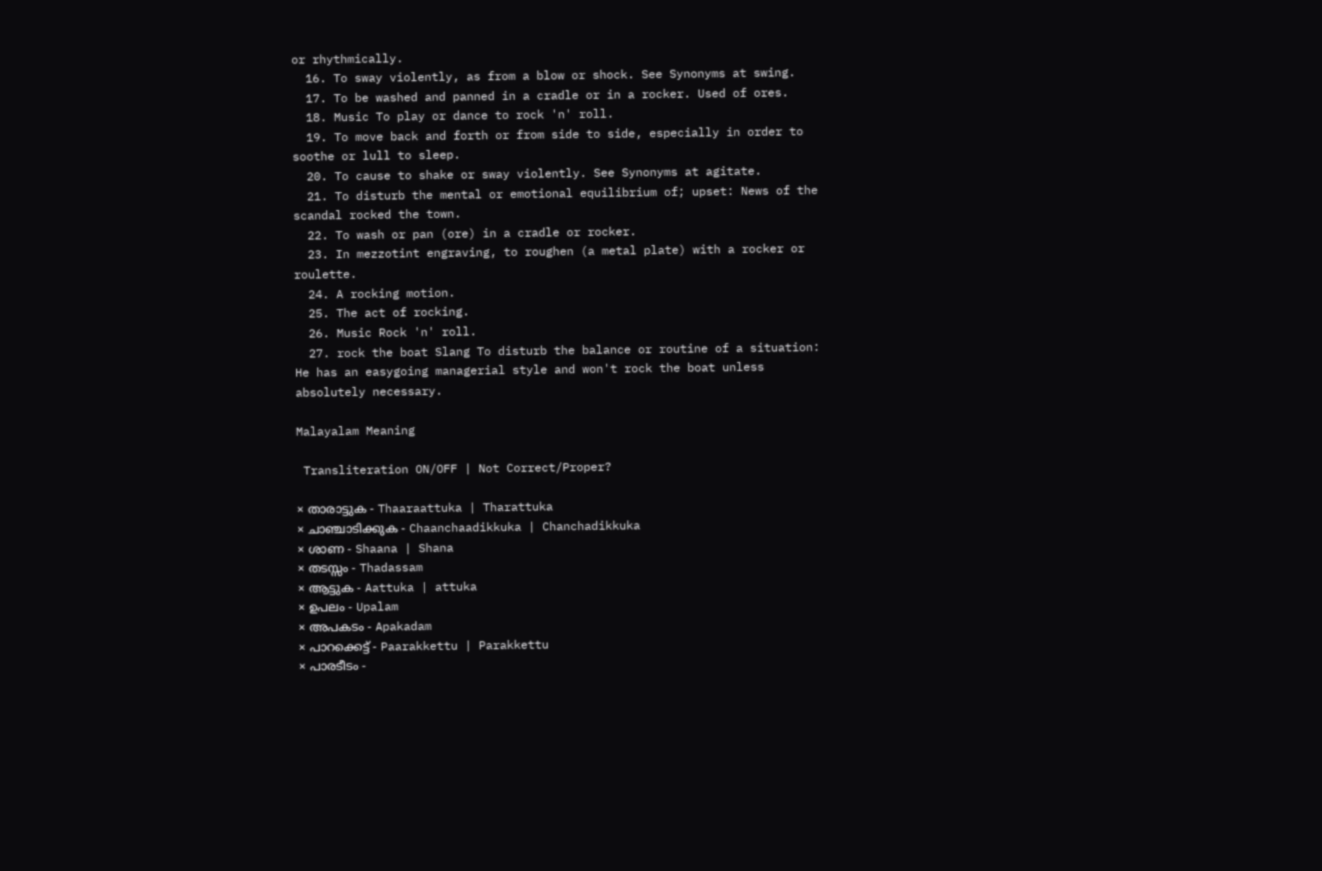or rhythmically.
  16. To sway violently, as from a blow or shock. See Synonyms at swing.
  17. To be washed and panned in a cradle or in a rocker. Used of ores.
  18. Music To play or dance to rock 'n' roll.
  19. To move back and forth or from side to side, especially in order to soothe or lull to sleep.
  20. To cause to shake or sway violently. See Synonyms at agitate.
  21. To disturb the mental or emotional equilibrium of; upset: News of the scandal rocked the town.
  22. To wash or pan (ore) in a cradle or rocker.
  23. In mezzotint engraving, to roughen (a metal plate) with a rocker or roulette.
  24. A rocking motion.
  25. The act of rocking.
  26. Music Rock 'n' roll.
  27. rock the boat Slang To disturb the balance or routine of a situation: He has an easygoing managerial style and won't rock the boat unless absolutely necessary.

Malayalam Meaning

 Transliteration ON/OFF | Not Correct/Proper?

× താരാട്ടുക - Thaaraattuka | Tharattuka
× ചാഞ്ചാടിക്കുക - Chaanchaadikkuka | Chanchadikkuka
× ശാണ - Shaana | Shana
× തടസ്സം - Thadassam
× ആട്ടുക - Aattuka | attuka
× ഉപലം - Upalam
× അപകടം - Apakadam
× പാറക്കെട്ട്‌ - Paarakkettu | Parakkettu
× പാരടീടം -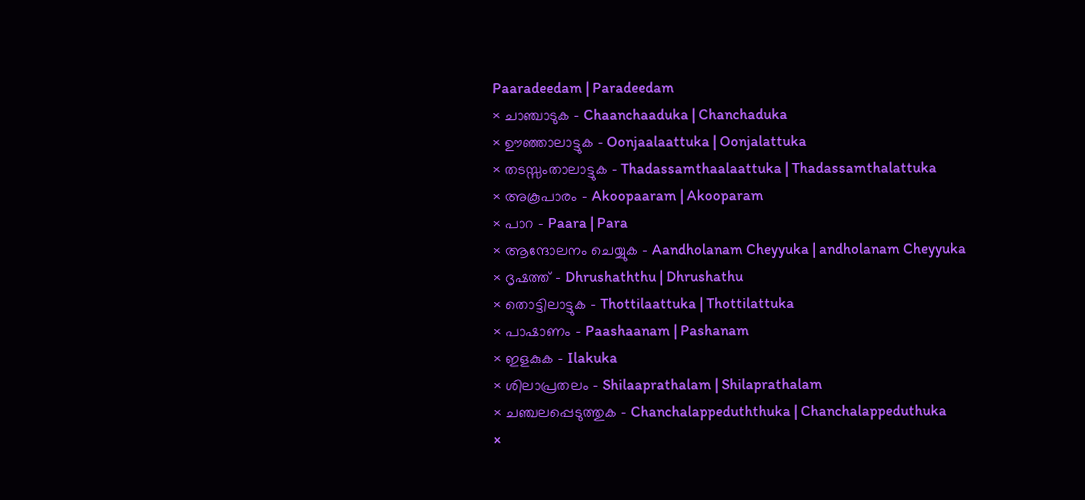Paaradeedam | Paradeedam
× ചാഞ്ചാടുക - Chaanchaaduka | Chanchaduka
× ഊഞ്ഞാലാട്ടുക - Oonjaalaattuka | Oonjalattuka
× തടസ്സംതാലാട്ടുക - Thadassamthaalaattuka | Thadassamthalattuka
× അകൂപാരം - Akoopaaram | Akooparam
× പാറ - Paara | Para
× ആന്ദോലനം ചെയ്യുക - Aandholanam Cheyyuka | andholanam Cheyyuka
× ദൃഷത്ത് - Dhrushaththu | Dhrushathu
× തൊട്ടിലാട്ടുക - Thottilaattuka | Thottilattuka
× പാഷാണം - Paashaanam | Pashanam
× ഇളകുക - Ilakuka
× ശിലാപ്രതലം - Shilaaprathalam | Shilaprathalam
× ചഞ്ചലപ്പെടുത്തുക - Chanchalappeduththuka | Chanchalappeduthuka
×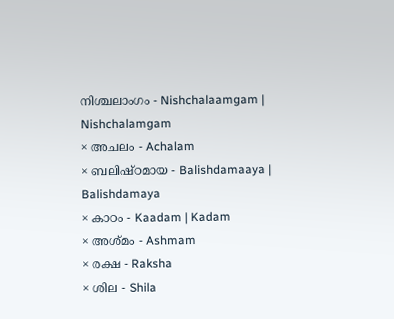നിശ്ചലാംഗം - Nishchalaamgam | Nishchalamgam
× അചലം - Achalam
× ബലിഷ്ഠമായ - Balishdamaaya | Balishdamaya
× കാഠം - Kaadam | Kadam
× അശ്മം - Ashmam
× രക്ഷ - Raksha
× ശില - Shila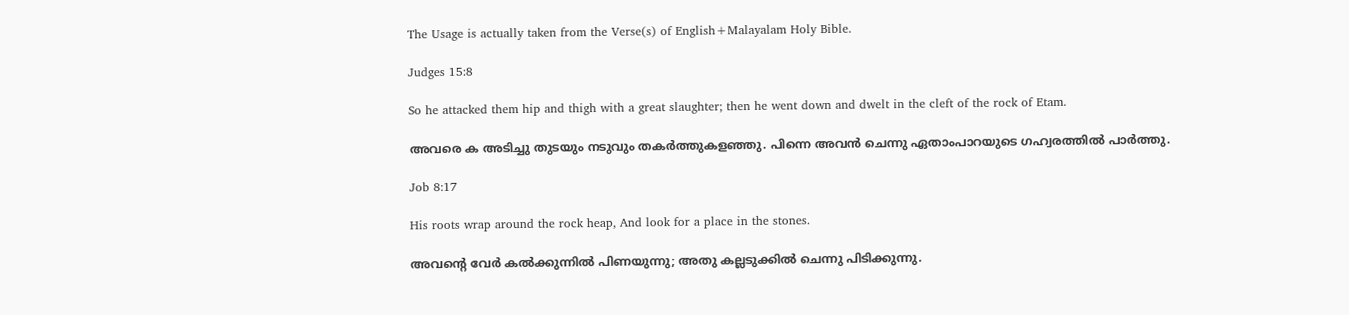The Usage is actually taken from the Verse(s) of English+Malayalam Holy Bible.

Judges 15:8

So he attacked them hip and thigh with a great slaughter; then he went down and dwelt in the cleft of the rock of Etam.

അവരെ ക അടിച്ചു തുടയും നടുവും തകർത്തുകളഞ്ഞു. പിന്നെ അവൻ ചെന്നു ഏതാംപാറയുടെ ഗഹ്വരത്തിൽ പാർത്തു.

Job 8:17

His roots wrap around the rock heap, And look for a place in the stones.

അവന്റെ വേർ കൽക്കുന്നിൽ പിണയുന്നു; അതു കല്ലടുക്കിൽ ചെന്നു പിടിക്കുന്നു.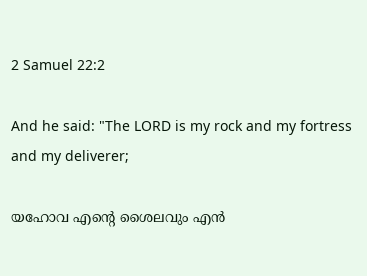2 Samuel 22:2

And he said: "The LORD is my rock and my fortress and my deliverer;

യഹോവ എന്റെ ശൈലവും എൻ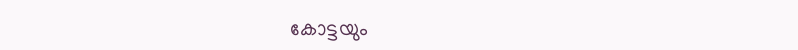കോട്ടയും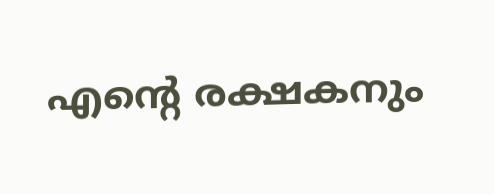എന്റെ രക്ഷകനും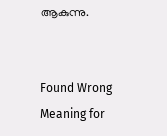ആകുന്നു.


Found Wrong Meaning for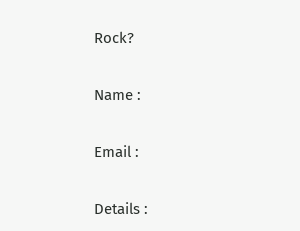Rock?

Name :

Email :

Details :